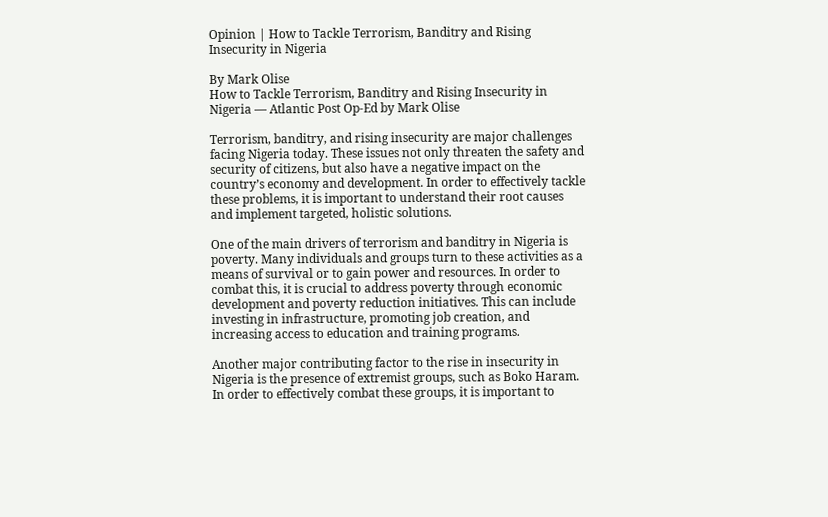Opinion | How to Tackle Terrorism, Banditry and Rising Insecurity in Nigeria

By Mark Olise
How to Tackle Terrorism, Banditry and Rising Insecurity in Nigeria — Atlantic Post Op-Ed by Mark Olise

Terrorism, banditry, and rising insecurity are major challenges facing Nigeria today. These issues not only threaten the safety and security of citizens, but also have a negative impact on the country’s economy and development. In order to effectively tackle these problems, it is important to understand their root causes and implement targeted, holistic solutions.

One of the main drivers of terrorism and banditry in Nigeria is poverty. Many individuals and groups turn to these activities as a means of survival or to gain power and resources. In order to combat this, it is crucial to address poverty through economic development and poverty reduction initiatives. This can include investing in infrastructure, promoting job creation, and increasing access to education and training programs.

Another major contributing factor to the rise in insecurity in Nigeria is the presence of extremist groups, such as Boko Haram. In order to effectively combat these groups, it is important to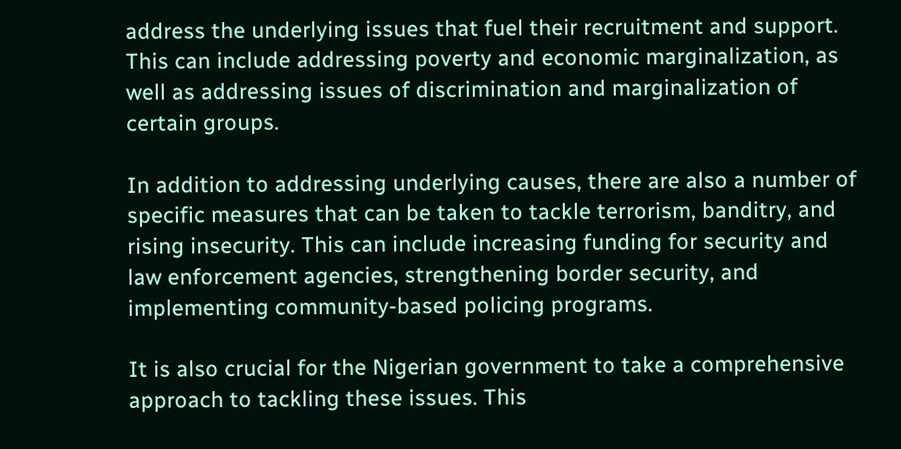address the underlying issues that fuel their recruitment and support. This can include addressing poverty and economic marginalization, as well as addressing issues of discrimination and marginalization of certain groups.

In addition to addressing underlying causes, there are also a number of specific measures that can be taken to tackle terrorism, banditry, and rising insecurity. This can include increasing funding for security and law enforcement agencies, strengthening border security, and implementing community-based policing programs.

It is also crucial for the Nigerian government to take a comprehensive approach to tackling these issues. This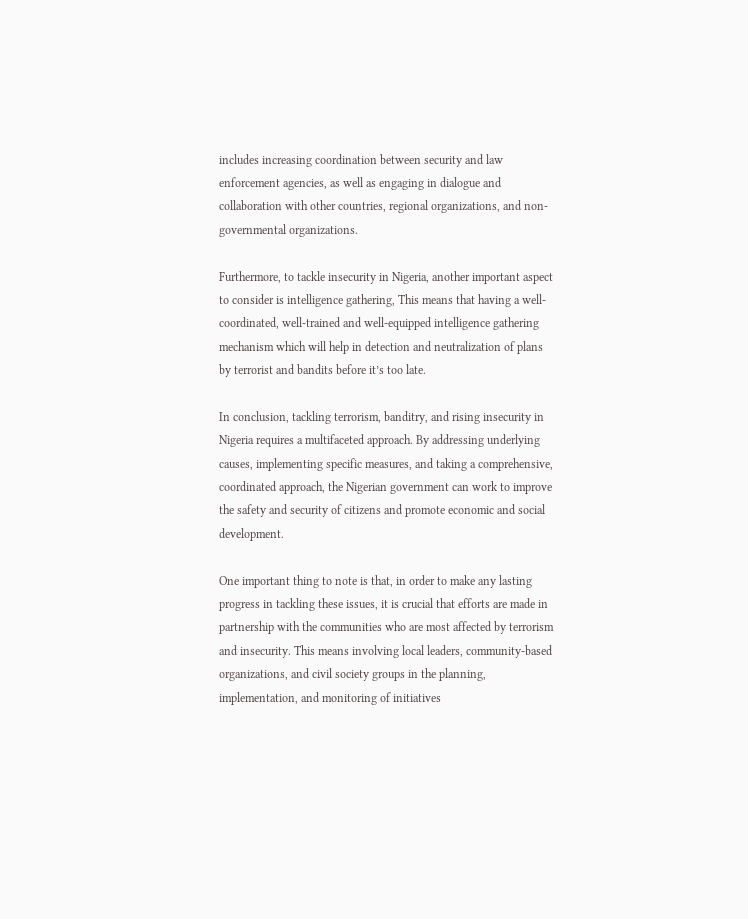includes increasing coordination between security and law enforcement agencies, as well as engaging in dialogue and collaboration with other countries, regional organizations, and non-governmental organizations.

Furthermore, to tackle insecurity in Nigeria, another important aspect to consider is intelligence gathering, This means that having a well-coordinated, well-trained and well-equipped intelligence gathering mechanism which will help in detection and neutralization of plans by terrorist and bandits before it’s too late.

In conclusion, tackling terrorism, banditry, and rising insecurity in Nigeria requires a multifaceted approach. By addressing underlying causes, implementing specific measures, and taking a comprehensive, coordinated approach, the Nigerian government can work to improve the safety and security of citizens and promote economic and social development.

One important thing to note is that, in order to make any lasting progress in tackling these issues, it is crucial that efforts are made in partnership with the communities who are most affected by terrorism and insecurity. This means involving local leaders, community-based organizations, and civil society groups in the planning, implementation, and monitoring of initiatives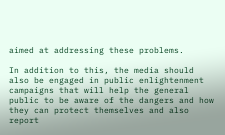aimed at addressing these problems.

In addition to this, the media should also be engaged in public enlightenment campaigns that will help the general public to be aware of the dangers and how they can protect themselves and also report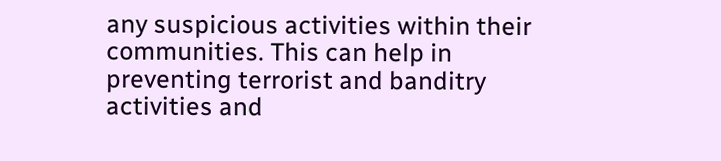any suspicious activities within their communities. This can help in preventing terrorist and banditry activities and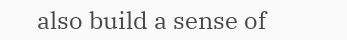also build a sense of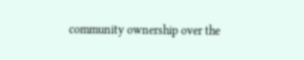community ownership over the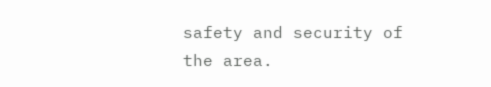safety and security of the area.